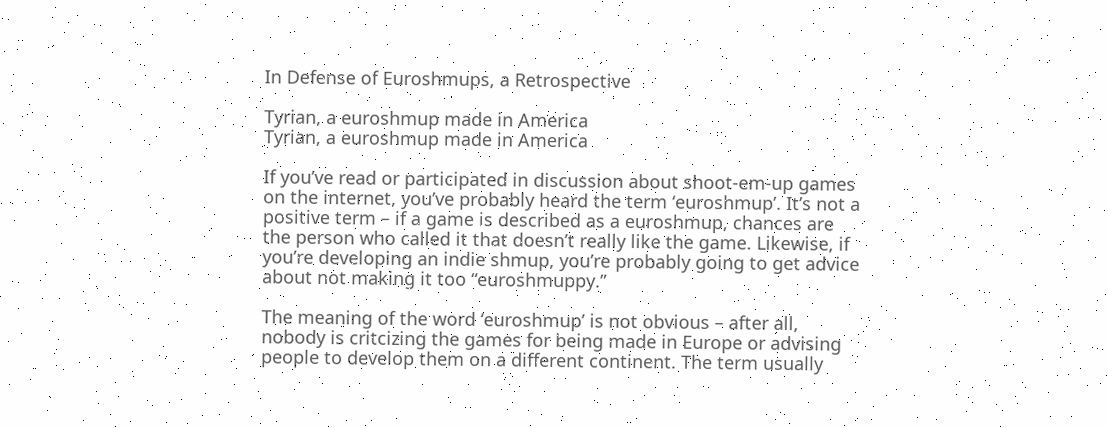In Defense of Euroshmups, a Retrospective

Tyrian, a euroshmup made in America
Tyrian, a euroshmup made in America

If you’ve read or participated in discussion about shoot-em-up games on the internet, you’ve probably heard the term ‘euroshmup’. It’s not a positive term – if a game is described as a euroshmup, chances are the person who called it that doesn’t really like the game. Likewise, if you’re developing an indie shmup, you’re probably going to get advice about not making it too “euroshmuppy.”

The meaning of the word ‘euroshmup’ is not obvious – after all, nobody is critcizing the games for being made in Europe or advising people to develop them on a different continent. The term usually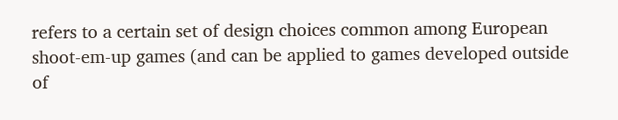refers to a certain set of design choices common among European shoot-em-up games (and can be applied to games developed outside of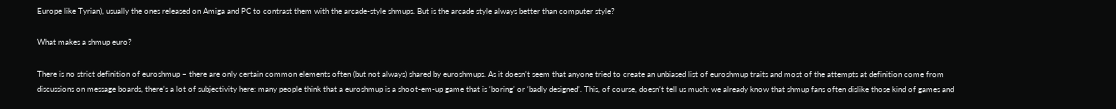Europe like Tyrian), usually the ones released on Amiga and PC to contrast them with the arcade-style shmups. But is the arcade style always better than computer style?

What makes a shmup euro?

There is no strict definition of euroshmup – there are only certain common elements often (but not always) shared by euroshmups. As it doesn’t seem that anyone tried to create an unbiased list of euroshmup traits and most of the attempts at definition come from discussions on message boards, there’s a lot of subjectivity here: many people think that a euroshmup is a shoot-em-up game that is ‘boring’ or ‘badly designed’. This, of course, doesn’t tell us much: we already know that shmup fans often dislike those kind of games and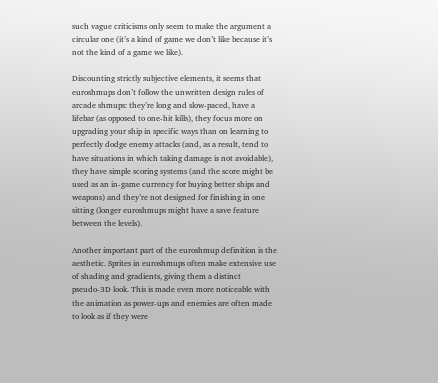such vague criticisms only seem to make the argument a circular one (it’s a kind of game we don’t like because it’s not the kind of a game we like).

Discounting strictly subjective elements, it seems that euroshmups don’t follow the unwritten design rules of arcade shmups: they’re long and slow-paced, have a lifebar (as opposed to one-hit kills), they focus more on upgrading your ship in specific ways than on learning to perfectly dodge enemy attacks (and, as a result, tend to have situations in which taking damage is not avoidable), they have simple scoring systems (and the score might be used as an in-game currency for buying better ships and weapons) and they’re not designed for finishing in one sitting (longer euroshmups might have a save feature between the levels).

Another important part of the euroshmup definition is the aesthetic. Sprites in euroshmups often make extensive use of shading and gradients, giving them a distinct pseudo-3D look. This is made even more noticeable with the animation as power-ups and enemies are often made to look as if they were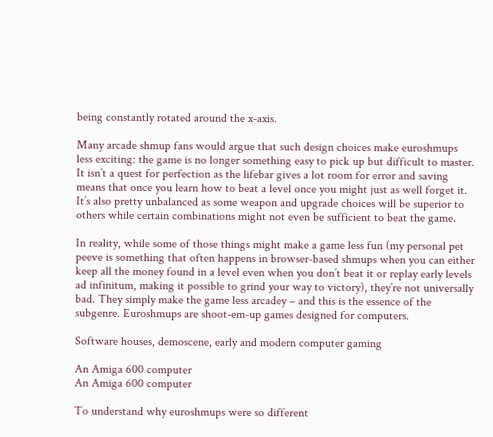being constantly rotated around the x-axis.

Many arcade shmup fans would argue that such design choices make euroshmups less exciting: the game is no longer something easy to pick up but difficult to master. It isn’t a quest for perfection as the lifebar gives a lot room for error and saving means that once you learn how to beat a level once you might just as well forget it. It’s also pretty unbalanced as some weapon and upgrade choices will be superior to others while certain combinations might not even be sufficient to beat the game.

In reality, while some of those things might make a game less fun (my personal pet peeve is something that often happens in browser-based shmups when you can either keep all the money found in a level even when you don’t beat it or replay early levels ad infinitum, making it possible to grind your way to victory), they’re not universally bad. They simply make the game less arcadey – and this is the essence of the subgenre. Euroshmups are shoot-em-up games designed for computers.

Software houses, demoscene, early and modern computer gaming

An Amiga 600 computer
An Amiga 600 computer

To understand why euroshmups were so different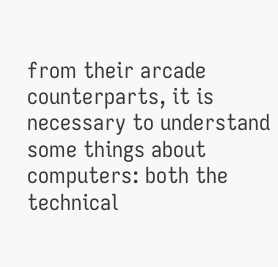from their arcade counterparts, it is necessary to understand some things about computers: both the technical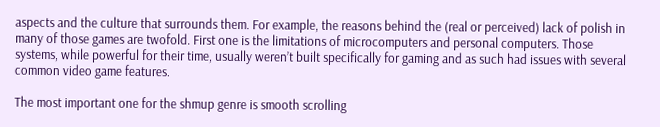aspects and the culture that surrounds them. For example, the reasons behind the (real or perceived) lack of polish in many of those games are twofold. First one is the limitations of microcomputers and personal computers. Those systems, while powerful for their time, usually weren’t built specifically for gaming and as such had issues with several common video game features.

The most important one for the shmup genre is smooth scrolling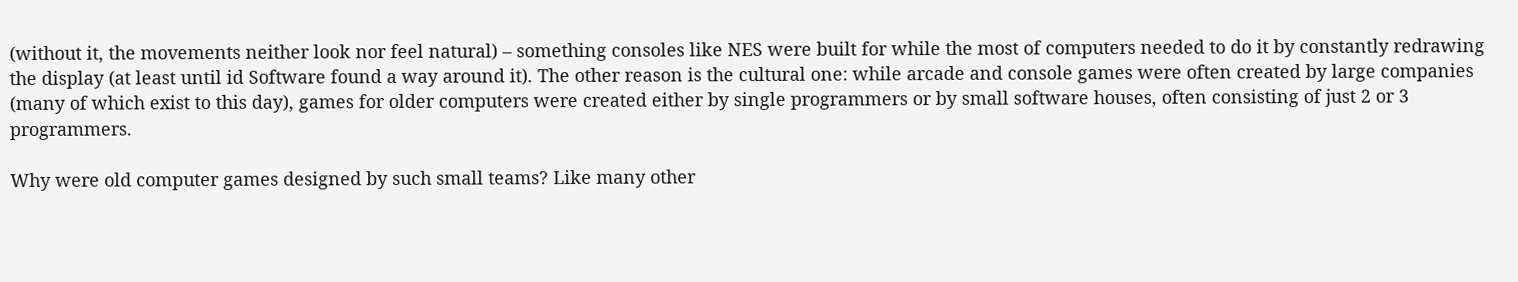(without it, the movements neither look nor feel natural) – something consoles like NES were built for while the most of computers needed to do it by constantly redrawing the display (at least until id Software found a way around it). The other reason is the cultural one: while arcade and console games were often created by large companies (many of which exist to this day), games for older computers were created either by single programmers or by small software houses, often consisting of just 2 or 3 programmers.

Why were old computer games designed by such small teams? Like many other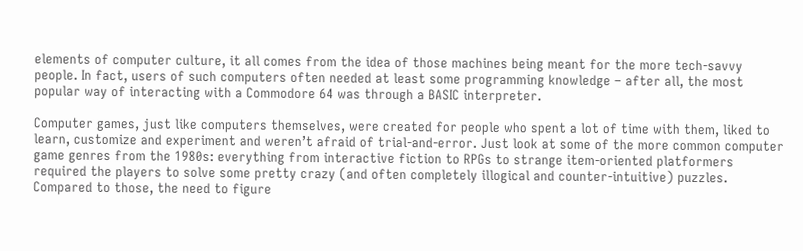elements of computer culture, it all comes from the idea of those machines being meant for the more tech-savvy people. In fact, users of such computers often needed at least some programming knowledge – after all, the most popular way of interacting with a Commodore 64 was through a BASIC interpreter.

Computer games, just like computers themselves, were created for people who spent a lot of time with them, liked to learn, customize and experiment and weren’t afraid of trial-and-error. Just look at some of the more common computer game genres from the 1980s: everything from interactive fiction to RPGs to strange item-oriented platformers required the players to solve some pretty crazy (and often completely illogical and counter-intuitive) puzzles. Compared to those, the need to figure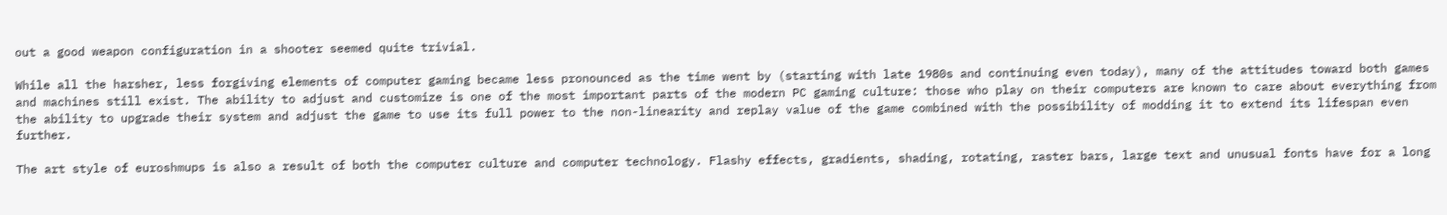out a good weapon configuration in a shooter seemed quite trivial.

While all the harsher, less forgiving elements of computer gaming became less pronounced as the time went by (starting with late 1980s and continuing even today), many of the attitudes toward both games and machines still exist. The ability to adjust and customize is one of the most important parts of the modern PC gaming culture: those who play on their computers are known to care about everything from the ability to upgrade their system and adjust the game to use its full power to the non-linearity and replay value of the game combined with the possibility of modding it to extend its lifespan even further.

The art style of euroshmups is also a result of both the computer culture and computer technology. Flashy effects, gradients, shading, rotating, raster bars, large text and unusual fonts have for a long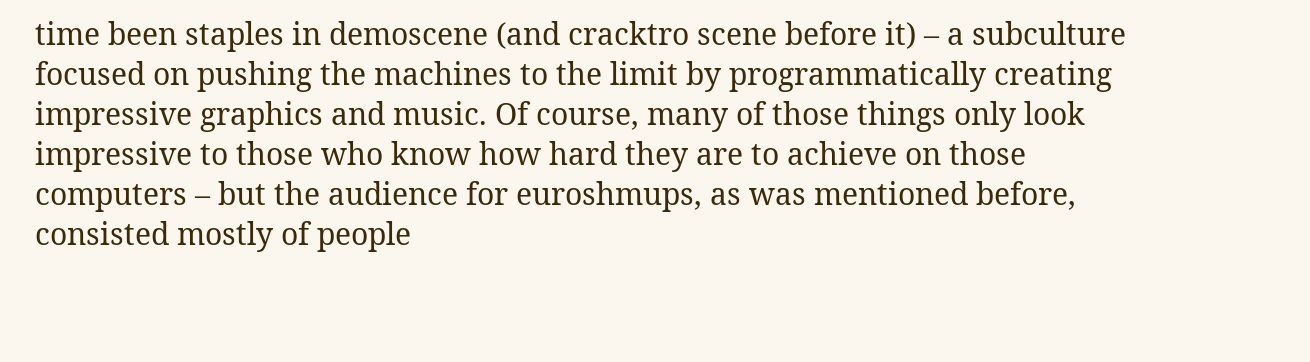time been staples in demoscene (and cracktro scene before it) – a subculture focused on pushing the machines to the limit by programmatically creating impressive graphics and music. Of course, many of those things only look impressive to those who know how hard they are to achieve on those computers – but the audience for euroshmups, as was mentioned before, consisted mostly of people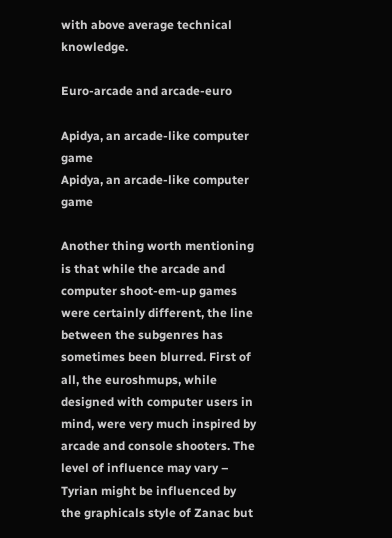with above average technical knowledge.

Euro-arcade and arcade-euro

Apidya, an arcade-like computer game
Apidya, an arcade-like computer game

Another thing worth mentioning is that while the arcade and computer shoot-em-up games were certainly different, the line between the subgenres has sometimes been blurred. First of all, the euroshmups, while designed with computer users in mind, were very much inspired by arcade and console shooters. The level of influence may vary – Tyrian might be influenced by the graphicals style of Zanac but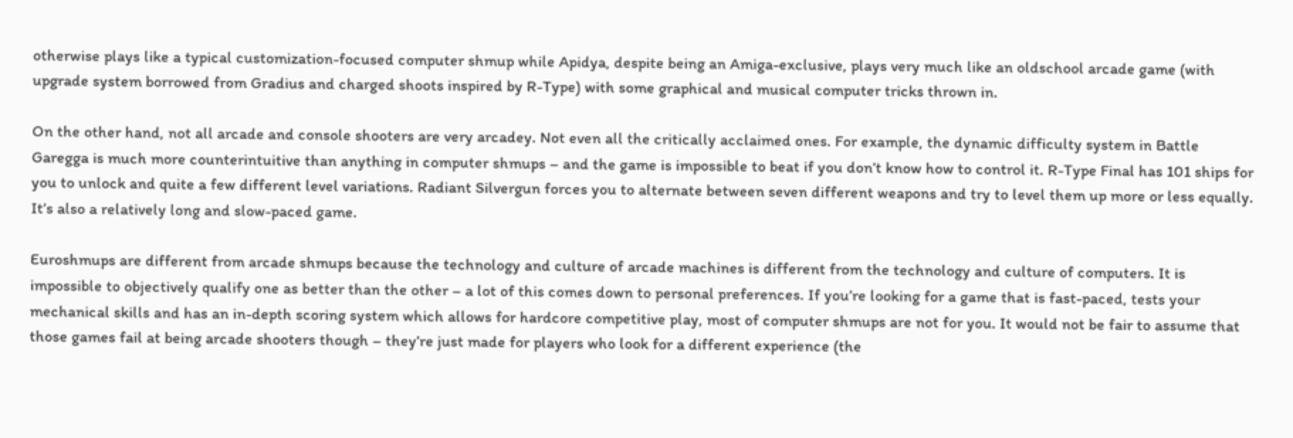otherwise plays like a typical customization-focused computer shmup while Apidya, despite being an Amiga-exclusive, plays very much like an oldschool arcade game (with upgrade system borrowed from Gradius and charged shoots inspired by R-Type) with some graphical and musical computer tricks thrown in.

On the other hand, not all arcade and console shooters are very arcadey. Not even all the critically acclaimed ones. For example, the dynamic difficulty system in Battle Garegga is much more counterintuitive than anything in computer shmups – and the game is impossible to beat if you don’t know how to control it. R-Type Final has 101 ships for you to unlock and quite a few different level variations. Radiant Silvergun forces you to alternate between seven different weapons and try to level them up more or less equally. It’s also a relatively long and slow-paced game.

Euroshmups are different from arcade shmups because the technology and culture of arcade machines is different from the technology and culture of computers. It is impossible to objectively qualify one as better than the other – a lot of this comes down to personal preferences. If you’re looking for a game that is fast-paced, tests your mechanical skills and has an in-depth scoring system which allows for hardcore competitive play, most of computer shmups are not for you. It would not be fair to assume that those games fail at being arcade shooters though – they’re just made for players who look for a different experience (the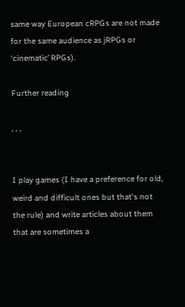same way European cRPGs are not made for the same audience as jRPGs or ‘cinematic’ RPGs).

Further reading

, , ,


I play games (I have a preference for old, weird and difficult ones but that's not the rule) and write articles about them that are sometimes a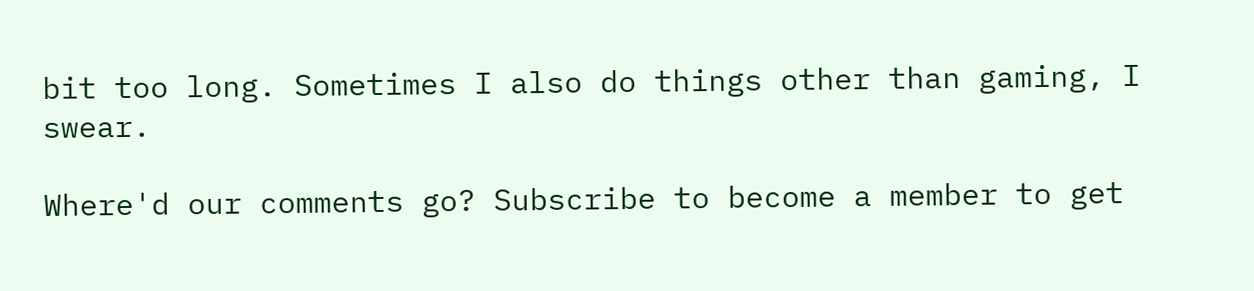bit too long. Sometimes I also do things other than gaming, I swear.

Where'd our comments go? Subscribe to become a member to get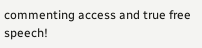commenting access and true free speech!